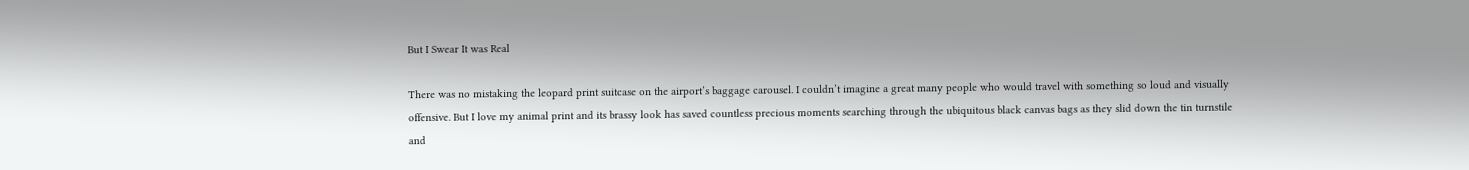But I Swear It was Real

There was no mistaking the leopard print suitcase on the airport’s baggage carousel. I couldn’t imagine a great many people who would travel with something so loud and visually offensive. But I love my animal print and its brassy look has saved countless precious moments searching through the ubiquitous black canvas bags as they slid down the tin turnstile and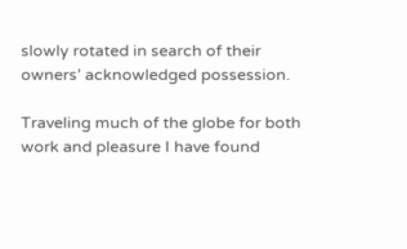slowly rotated in search of their owners’ acknowledged possession.

Traveling much of the globe for both work and pleasure I have found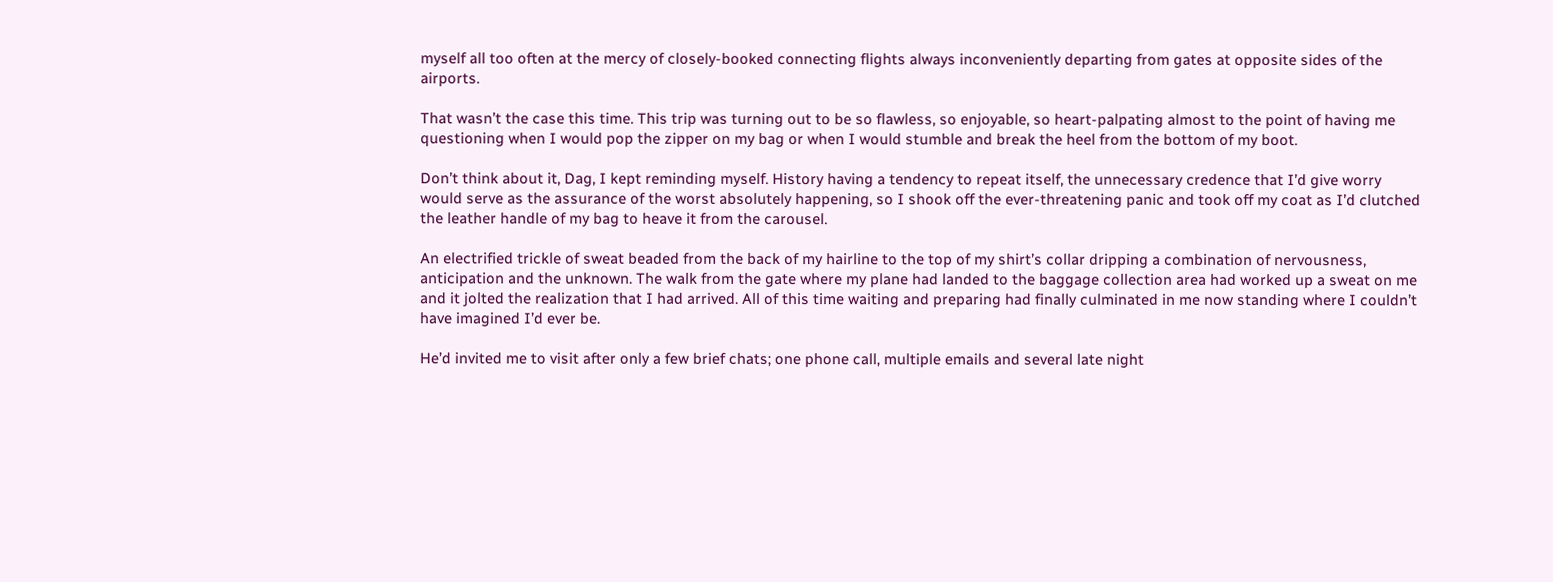myself all too often at the mercy of closely-booked connecting flights always inconveniently departing from gates at opposite sides of the airports.

That wasn’t the case this time. This trip was turning out to be so flawless, so enjoyable, so heart-palpating almost to the point of having me questioning when I would pop the zipper on my bag or when I would stumble and break the heel from the bottom of my boot.

Don’t think about it, Dag, I kept reminding myself. History having a tendency to repeat itself, the unnecessary credence that I’d give worry would serve as the assurance of the worst absolutely happening, so I shook off the ever-threatening panic and took off my coat as I’d clutched the leather handle of my bag to heave it from the carousel.

An electrified trickle of sweat beaded from the back of my hairline to the top of my shirt’s collar dripping a combination of nervousness, anticipation and the unknown. The walk from the gate where my plane had landed to the baggage collection area had worked up a sweat on me and it jolted the realization that I had arrived. All of this time waiting and preparing had finally culminated in me now standing where I couldn’t have imagined I’d ever be.

He’d invited me to visit after only a few brief chats; one phone call, multiple emails and several late night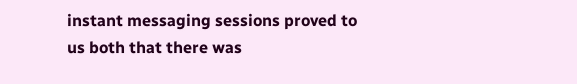instant messaging sessions proved to us both that there was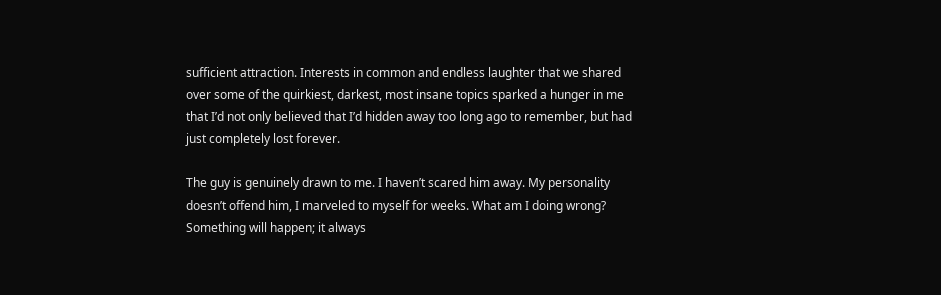sufficient attraction. Interests in common and endless laughter that we shared over some of the quirkiest, darkest, most insane topics sparked a hunger in me that I’d not only believed that I’d hidden away too long ago to remember, but had just completely lost forever.

The guy is genuinely drawn to me. I haven’t scared him away. My personality doesn’t offend him, I marveled to myself for weeks. What am I doing wrong? Something will happen; it always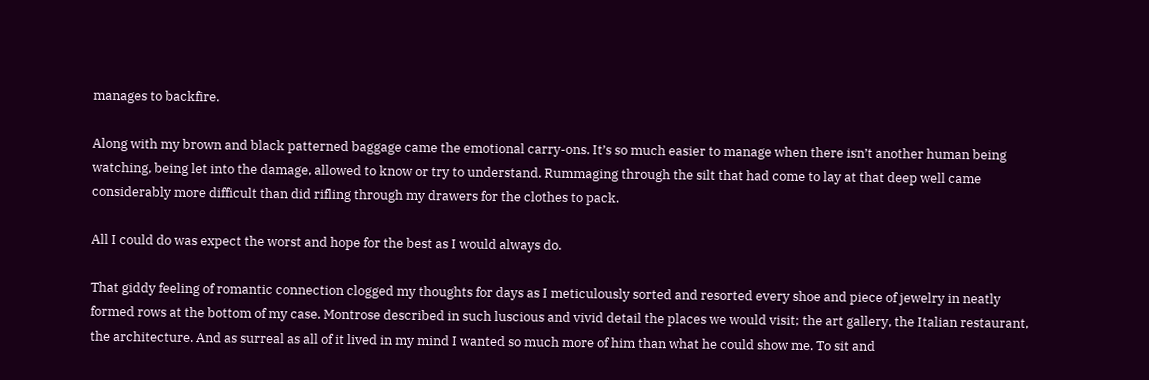manages to backfire.

Along with my brown and black patterned baggage came the emotional carry-ons. It’s so much easier to manage when there isn’t another human being watching, being let into the damage, allowed to know or try to understand. Rummaging through the silt that had come to lay at that deep well came considerably more difficult than did rifling through my drawers for the clothes to pack.

All I could do was expect the worst and hope for the best as I would always do.

That giddy feeling of romantic connection clogged my thoughts for days as I meticulously sorted and resorted every shoe and piece of jewelry in neatly formed rows at the bottom of my case. Montrose described in such luscious and vivid detail the places we would visit; the art gallery, the Italian restaurant, the architecture. And as surreal as all of it lived in my mind I wanted so much more of him than what he could show me. To sit and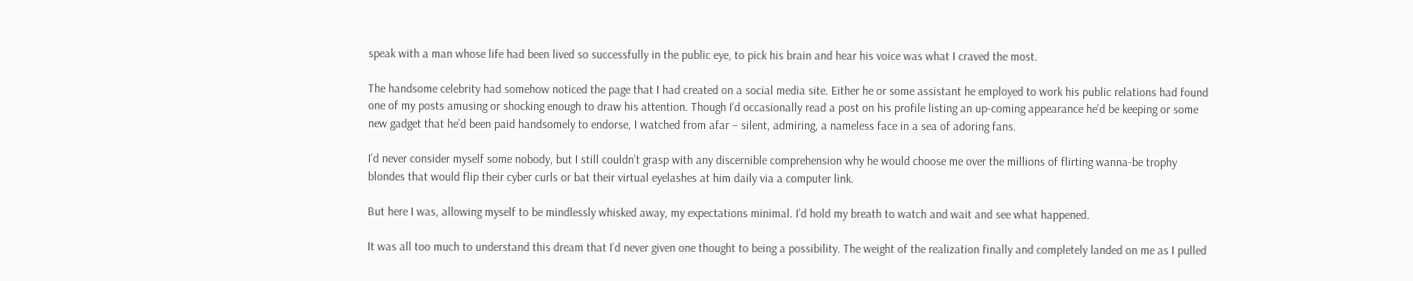speak with a man whose life had been lived so successfully in the public eye, to pick his brain and hear his voice was what I craved the most.

The handsome celebrity had somehow noticed the page that I had created on a social media site. Either he or some assistant he employed to work his public relations had found one of my posts amusing or shocking enough to draw his attention. Though I’d occasionally read a post on his profile listing an up-coming appearance he’d be keeping or some new gadget that he’d been paid handsomely to endorse, I watched from afar – silent, admiring, a nameless face in a sea of adoring fans.

I’d never consider myself some nobody, but I still couldn’t grasp with any discernible comprehension why he would choose me over the millions of flirting wanna-be trophy blondes that would flip their cyber curls or bat their virtual eyelashes at him daily via a computer link.

But here I was, allowing myself to be mindlessly whisked away, my expectations minimal. I’d hold my breath to watch and wait and see what happened.

It was all too much to understand this dream that I’d never given one thought to being a possibility. The weight of the realization finally and completely landed on me as I pulled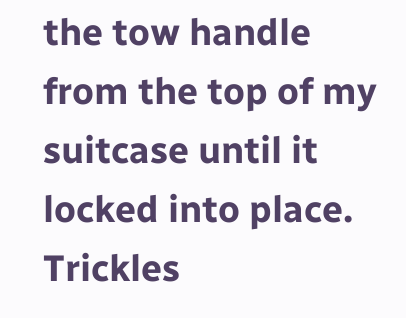the tow handle from the top of my suitcase until it locked into place. Trickles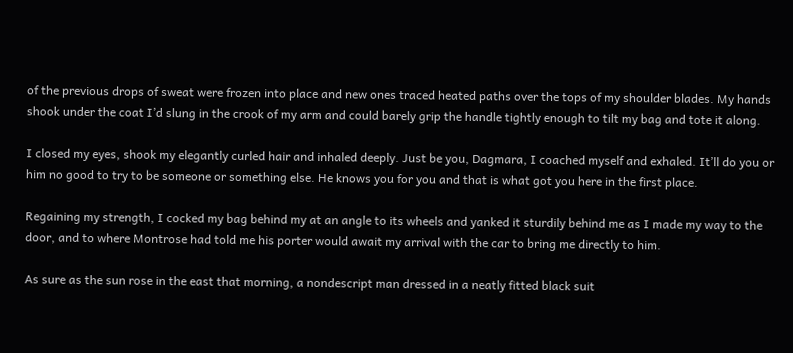of the previous drops of sweat were frozen into place and new ones traced heated paths over the tops of my shoulder blades. My hands shook under the coat I’d slung in the crook of my arm and could barely grip the handle tightly enough to tilt my bag and tote it along.

I closed my eyes, shook my elegantly curled hair and inhaled deeply. Just be you, Dagmara, I coached myself and exhaled. It’ll do you or him no good to try to be someone or something else. He knows you for you and that is what got you here in the first place.

Regaining my strength, I cocked my bag behind my at an angle to its wheels and yanked it sturdily behind me as I made my way to the door, and to where Montrose had told me his porter would await my arrival with the car to bring me directly to him.

As sure as the sun rose in the east that morning, a nondescript man dressed in a neatly fitted black suit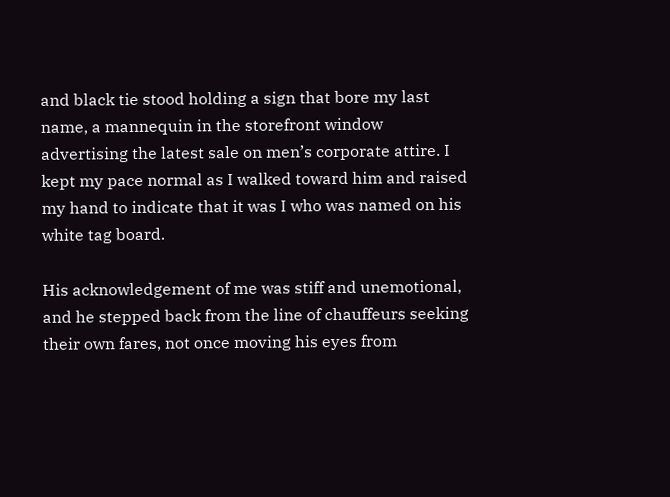and black tie stood holding a sign that bore my last name, a mannequin in the storefront window advertising the latest sale on men’s corporate attire. I kept my pace normal as I walked toward him and raised my hand to indicate that it was I who was named on his white tag board.

His acknowledgement of me was stiff and unemotional, and he stepped back from the line of chauffeurs seeking their own fares, not once moving his eyes from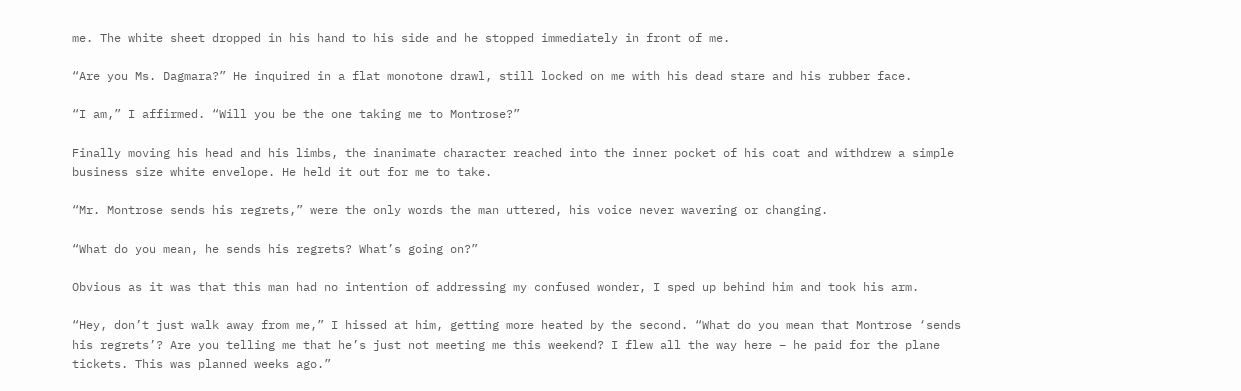me. The white sheet dropped in his hand to his side and he stopped immediately in front of me.

“Are you Ms. Dagmara?” He inquired in a flat monotone drawl, still locked on me with his dead stare and his rubber face.

“I am,” I affirmed. “Will you be the one taking me to Montrose?”

Finally moving his head and his limbs, the inanimate character reached into the inner pocket of his coat and withdrew a simple business size white envelope. He held it out for me to take.

“Mr. Montrose sends his regrets,” were the only words the man uttered, his voice never wavering or changing.

“What do you mean, he sends his regrets? What’s going on?”

Obvious as it was that this man had no intention of addressing my confused wonder, I sped up behind him and took his arm.

“Hey, don’t just walk away from me,” I hissed at him, getting more heated by the second. “What do you mean that Montrose ‘sends his regrets’? Are you telling me that he’s just not meeting me this weekend? I flew all the way here – he paid for the plane tickets. This was planned weeks ago.”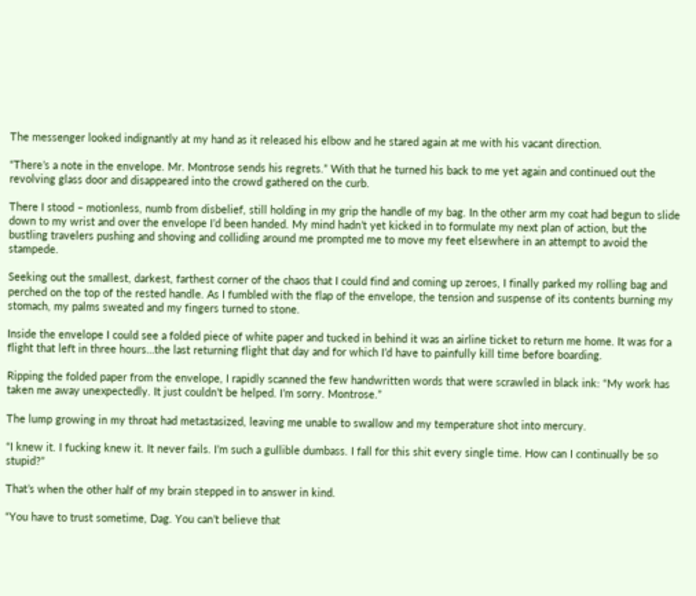The messenger looked indignantly at my hand as it released his elbow and he stared again at me with his vacant direction.

“There’s a note in the envelope. Mr. Montrose sends his regrets.” With that he turned his back to me yet again and continued out the revolving glass door and disappeared into the crowd gathered on the curb.

There I stood – motionless, numb from disbelief, still holding in my grip the handle of my bag. In the other arm my coat had begun to slide down to my wrist and over the envelope I’d been handed. My mind hadn’t yet kicked in to formulate my next plan of action, but the bustling travelers pushing and shoving and colliding around me prompted me to move my feet elsewhere in an attempt to avoid the stampede.

Seeking out the smallest, darkest, farthest corner of the chaos that I could find and coming up zeroes, I finally parked my rolling bag and perched on the top of the rested handle. As I fumbled with the flap of the envelope, the tension and suspense of its contents burning my stomach, my palms sweated and my fingers turned to stone.

Inside the envelope I could see a folded piece of white paper and tucked in behind it was an airline ticket to return me home. It was for a flight that left in three hours…the last returning flight that day and for which I’d have to painfully kill time before boarding.

Ripping the folded paper from the envelope, I rapidly scanned the few handwritten words that were scrawled in black ink: “My work has taken me away unexpectedly. It just couldn’t be helped. I’m sorry. Montrose.”

The lump growing in my throat had metastasized, leaving me unable to swallow and my temperature shot into mercury.

“I knew it. I fucking knew it. It never fails. I’m such a gullible dumbass. I fall for this shit every single time. How can I continually be so stupid?”

That’s when the other half of my brain stepped in to answer in kind.

“You have to trust sometime, Dag. You can’t believe that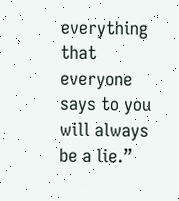everything that everyone says to you will always be a lie.”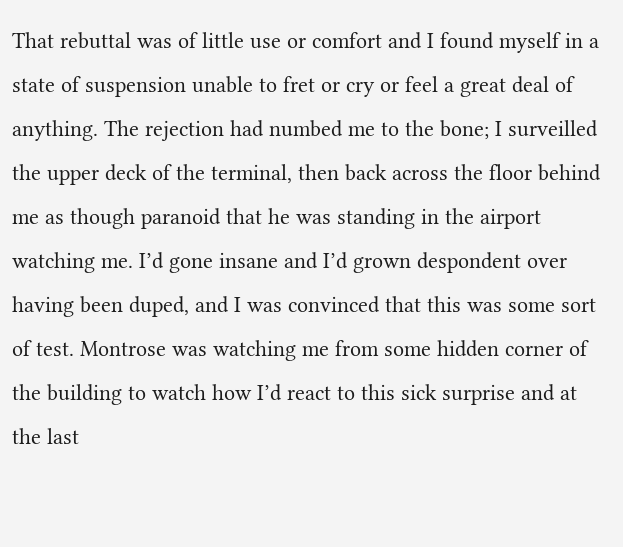That rebuttal was of little use or comfort and I found myself in a state of suspension unable to fret or cry or feel a great deal of anything. The rejection had numbed me to the bone; I surveilled the upper deck of the terminal, then back across the floor behind me as though paranoid that he was standing in the airport watching me. I’d gone insane and I’d grown despondent over having been duped, and I was convinced that this was some sort of test. Montrose was watching me from some hidden corner of the building to watch how I’d react to this sick surprise and at the last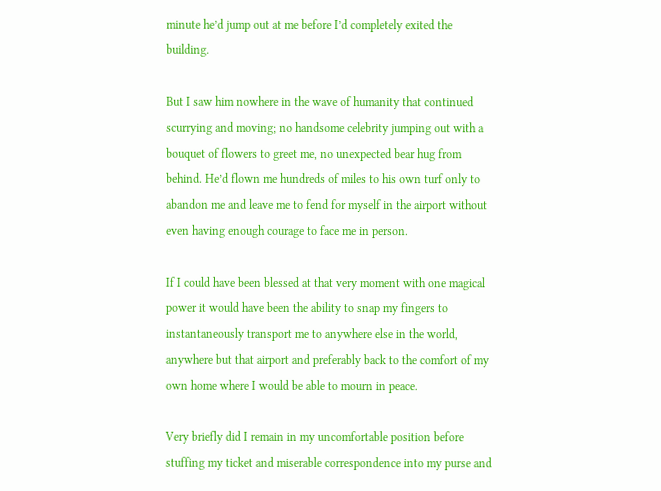minute he’d jump out at me before I’d completely exited the building.

But I saw him nowhere in the wave of humanity that continued  scurrying and moving; no handsome celebrity jumping out with a bouquet of flowers to greet me, no unexpected bear hug from behind. He’d flown me hundreds of miles to his own turf only to abandon me and leave me to fend for myself in the airport without even having enough courage to face me in person.

If I could have been blessed at that very moment with one magical power it would have been the ability to snap my fingers to instantaneously transport me to anywhere else in the world, anywhere but that airport and preferably back to the comfort of my own home where I would be able to mourn in peace.

Very briefly did I remain in my uncomfortable position before stuffing my ticket and miserable correspondence into my purse and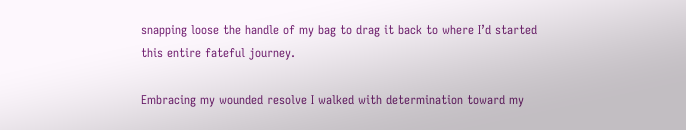snapping loose the handle of my bag to drag it back to where I’d started this entire fateful journey.

Embracing my wounded resolve I walked with determination toward my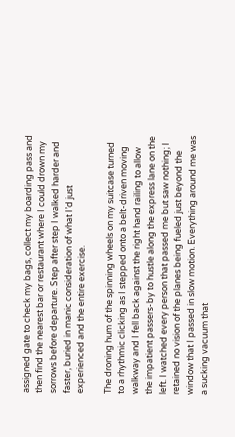assigned gate to check my bags, collect my boarding pass and then find the nearest bar or restaurant where I could drown my sorrows before departure. Step after step I walked harder and faster, buried in manic consideration of what I’d just experienced and the entire exercise.

The droning hum of the spinning wheels on my suitcase turned to a rhythmic clicking as I stepped onto a belt-driven moving walkway and I fell back against the right hand railing to allow the impatient passers-by to hustle along the express lane on the left. I watched every person that passed me but saw nothing; I retained no vision of the planes being fueled just beyond the window that I passed in slow motion. Everything around me was a sucking vacuum that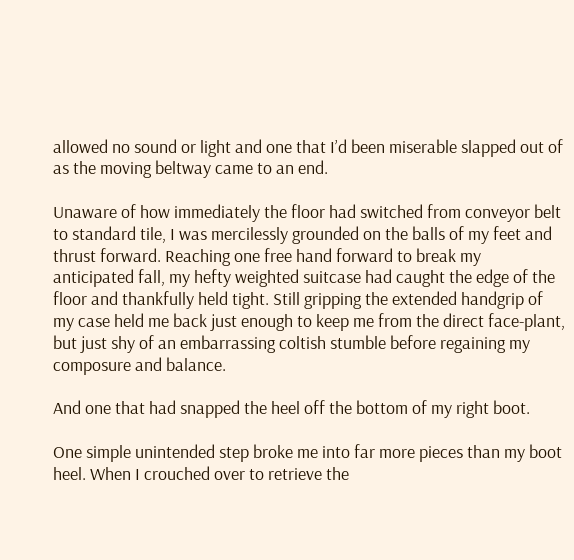allowed no sound or light and one that I’d been miserable slapped out of as the moving beltway came to an end.

Unaware of how immediately the floor had switched from conveyor belt to standard tile, I was mercilessly grounded on the balls of my feet and thrust forward. Reaching one free hand forward to break my anticipated fall, my hefty weighted suitcase had caught the edge of the floor and thankfully held tight. Still gripping the extended handgrip of my case held me back just enough to keep me from the direct face-plant, but just shy of an embarrassing coltish stumble before regaining my composure and balance.

And one that had snapped the heel off the bottom of my right boot.

One simple unintended step broke me into far more pieces than my boot heel. When I crouched over to retrieve the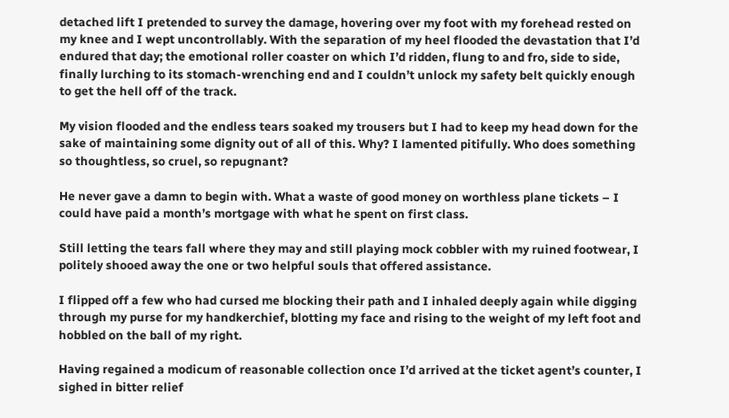detached lift I pretended to survey the damage, hovering over my foot with my forehead rested on my knee and I wept uncontrollably. With the separation of my heel flooded the devastation that I’d endured that day; the emotional roller coaster on which I’d ridden, flung to and fro, side to side, finally lurching to its stomach-wrenching end and I couldn’t unlock my safety belt quickly enough to get the hell off of the track.

My vision flooded and the endless tears soaked my trousers but I had to keep my head down for the sake of maintaining some dignity out of all of this. Why? I lamented pitifully. Who does something so thoughtless, so cruel, so repugnant?

He never gave a damn to begin with. What a waste of good money on worthless plane tickets – I could have paid a month’s mortgage with what he spent on first class.

Still letting the tears fall where they may and still playing mock cobbler with my ruined footwear, I politely shooed away the one or two helpful souls that offered assistance.

I flipped off a few who had cursed me blocking their path and I inhaled deeply again while digging through my purse for my handkerchief, blotting my face and rising to the weight of my left foot and hobbled on the ball of my right.

Having regained a modicum of reasonable collection once I’d arrived at the ticket agent’s counter, I sighed in bitter relief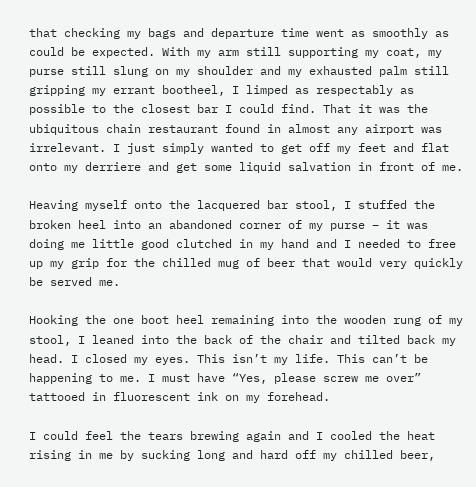that checking my bags and departure time went as smoothly as could be expected. With my arm still supporting my coat, my purse still slung on my shoulder and my exhausted palm still gripping my errant bootheel, I limped as respectably as possible to the closest bar I could find. That it was the ubiquitous chain restaurant found in almost any airport was irrelevant. I just simply wanted to get off my feet and flat onto my derriere and get some liquid salvation in front of me.

Heaving myself onto the lacquered bar stool, I stuffed the broken heel into an abandoned corner of my purse – it was doing me little good clutched in my hand and I needed to free up my grip for the chilled mug of beer that would very quickly be served me.

Hooking the one boot heel remaining into the wooden rung of my stool, I leaned into the back of the chair and tilted back my head. I closed my eyes. This isn’t my life. This can’t be happening to me. I must have “Yes, please screw me over” tattooed in fluorescent ink on my forehead.

I could feel the tears brewing again and I cooled the heat rising in me by sucking long and hard off my chilled beer,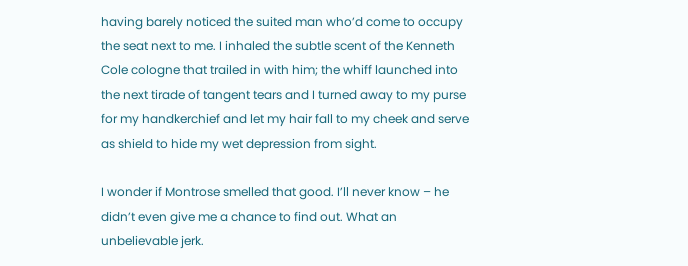having barely noticed the suited man who’d come to occupy the seat next to me. I inhaled the subtle scent of the Kenneth Cole cologne that trailed in with him; the whiff launched into the next tirade of tangent tears and I turned away to my purse for my handkerchief and let my hair fall to my cheek and serve as shield to hide my wet depression from sight.

I wonder if Montrose smelled that good. I’ll never know – he didn’t even give me a chance to find out. What an unbelievable jerk.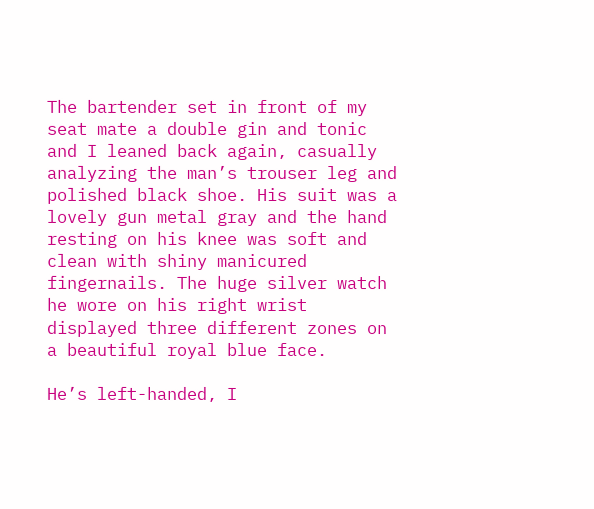The bartender set in front of my seat mate a double gin and tonic and I leaned back again, casually analyzing the man’s trouser leg and polished black shoe. His suit was a lovely gun metal gray and the hand resting on his knee was soft and clean with shiny manicured fingernails. The huge silver watch he wore on his right wrist displayed three different zones on a beautiful royal blue face.

He’s left-handed, I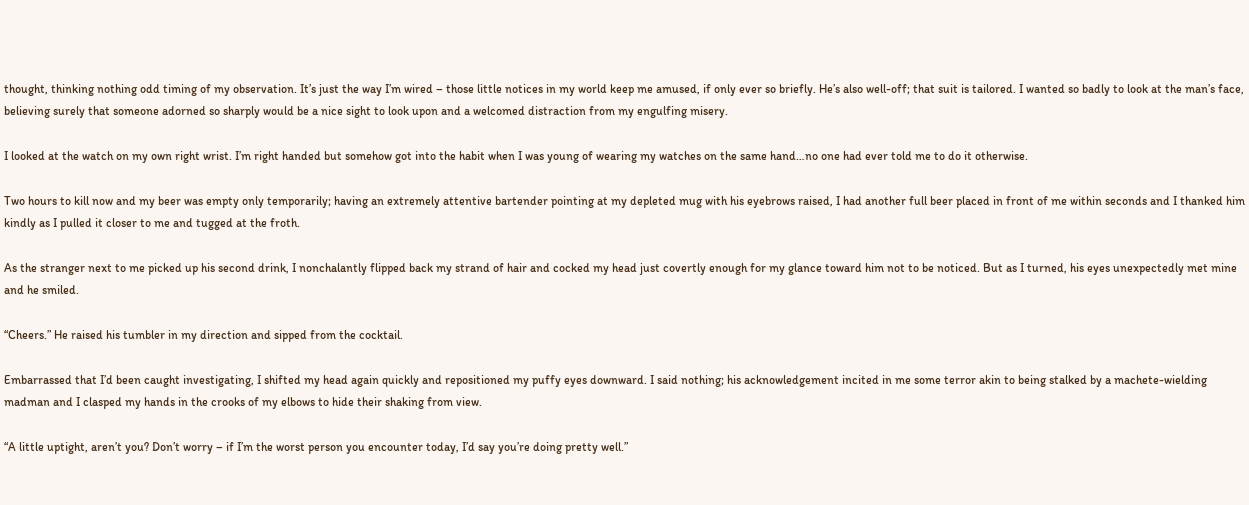thought, thinking nothing odd timing of my observation. It’s just the way I’m wired – those little notices in my world keep me amused, if only ever so briefly. He’s also well-off; that suit is tailored. I wanted so badly to look at the man’s face, believing surely that someone adorned so sharply would be a nice sight to look upon and a welcomed distraction from my engulfing misery.

I looked at the watch on my own right wrist. I’m right handed but somehow got into the habit when I was young of wearing my watches on the same hand…no one had ever told me to do it otherwise.

Two hours to kill now and my beer was empty only temporarily; having an extremely attentive bartender pointing at my depleted mug with his eyebrows raised, I had another full beer placed in front of me within seconds and I thanked him kindly as I pulled it closer to me and tugged at the froth.

As the stranger next to me picked up his second drink, I nonchalantly flipped back my strand of hair and cocked my head just covertly enough for my glance toward him not to be noticed. But as I turned, his eyes unexpectedly met mine and he smiled.

“Cheers.” He raised his tumbler in my direction and sipped from the cocktail.

Embarrassed that I’d been caught investigating, I shifted my head again quickly and repositioned my puffy eyes downward. I said nothing; his acknowledgement incited in me some terror akin to being stalked by a machete-wielding madman and I clasped my hands in the crooks of my elbows to hide their shaking from view.

“A little uptight, aren’t you? Don’t worry – if I’m the worst person you encounter today, I’d say you’re doing pretty well.”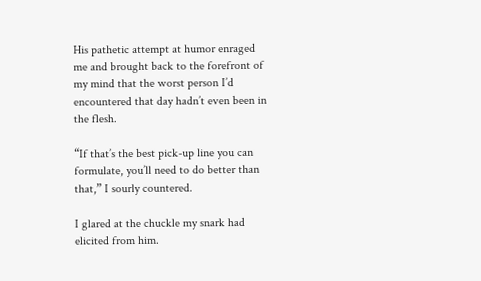His pathetic attempt at humor enraged me and brought back to the forefront of my mind that the worst person I’d encountered that day hadn’t even been in the flesh.

“If that’s the best pick-up line you can formulate, you’ll need to do better than that,” I sourly countered.

I glared at the chuckle my snark had elicited from him.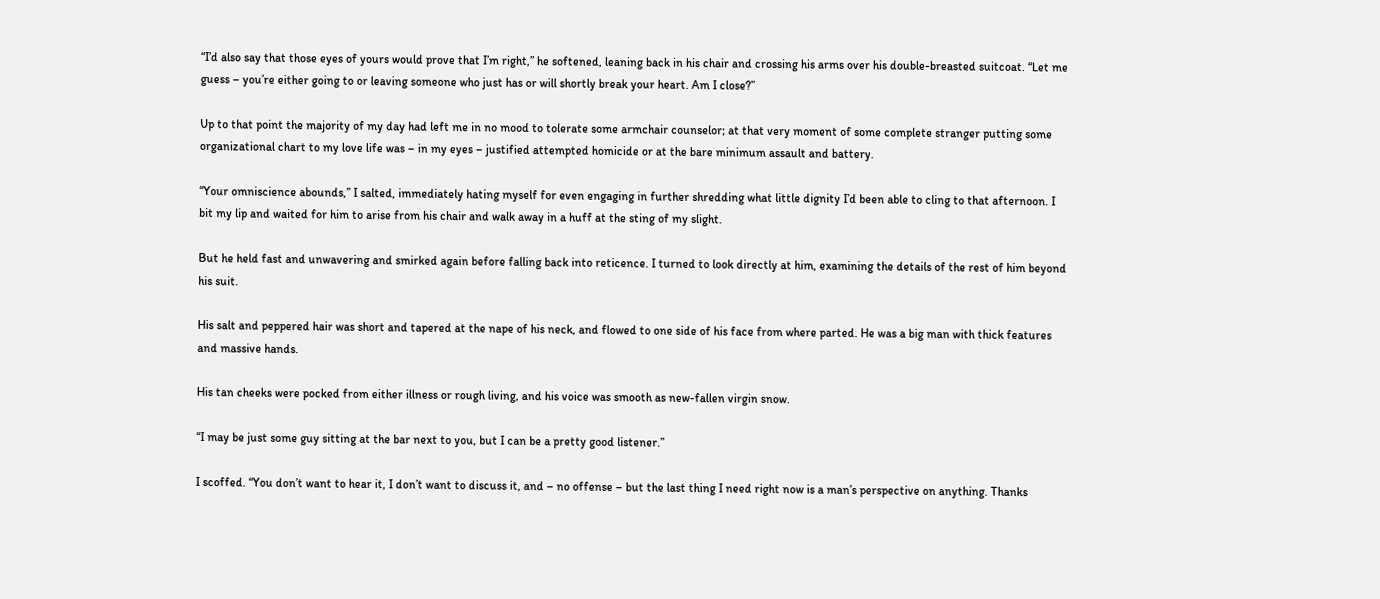“I’d also say that those eyes of yours would prove that I’m right,” he softened, leaning back in his chair and crossing his arms over his double-breasted suitcoat. “Let me guess – you’re either going to or leaving someone who just has or will shortly break your heart. Am I close?”

Up to that point the majority of my day had left me in no mood to tolerate some armchair counselor; at that very moment of some complete stranger putting some organizational chart to my love life was – in my eyes – justified attempted homicide or at the bare minimum assault and battery.

“Your omniscience abounds,” I salted, immediately hating myself for even engaging in further shredding what little dignity I’d been able to cling to that afternoon. I bit my lip and waited for him to arise from his chair and walk away in a huff at the sting of my slight.

But he held fast and unwavering and smirked again before falling back into reticence. I turned to look directly at him, examining the details of the rest of him beyond his suit.

His salt and peppered hair was short and tapered at the nape of his neck, and flowed to one side of his face from where parted. He was a big man with thick features and massive hands.

His tan cheeks were pocked from either illness or rough living, and his voice was smooth as new-fallen virgin snow.

“I may be just some guy sitting at the bar next to you, but I can be a pretty good listener.”

I scoffed. “You don’t want to hear it, I don’t want to discuss it, and – no offense – but the last thing I need right now is a man’s perspective on anything. Thanks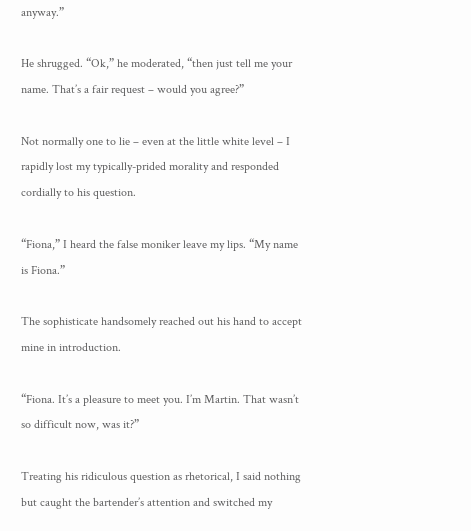anyway.”

He shrugged. “Ok,” he moderated, “then just tell me your name. That’s a fair request – would you agree?”

Not normally one to lie – even at the little white level – I rapidly lost my typically-prided morality and responded cordially to his question.

“Fiona,” I heard the false moniker leave my lips. “My name is Fiona.”

The sophisticate handsomely reached out his hand to accept mine in introduction.

“Fiona. It’s a pleasure to meet you. I’m Martin. That wasn’t so difficult now, was it?”

Treating his ridiculous question as rhetorical, I said nothing but caught the bartender’s attention and switched my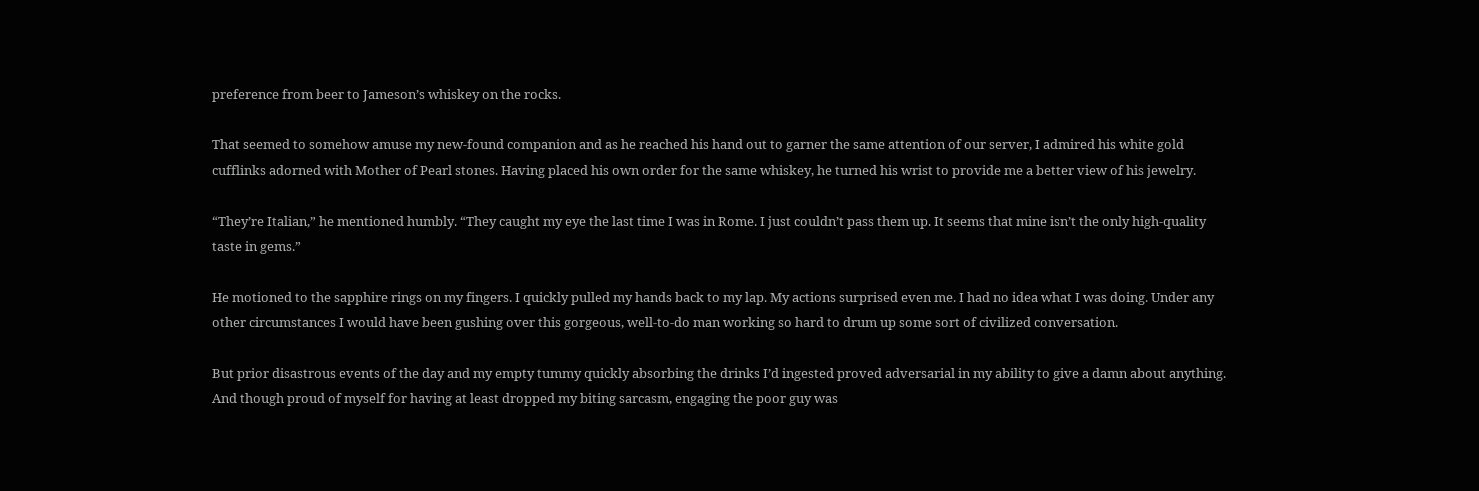preference from beer to Jameson’s whiskey on the rocks.

That seemed to somehow amuse my new-found companion and as he reached his hand out to garner the same attention of our server, I admired his white gold cufflinks adorned with Mother of Pearl stones. Having placed his own order for the same whiskey, he turned his wrist to provide me a better view of his jewelry.

“They’re Italian,” he mentioned humbly. “They caught my eye the last time I was in Rome. I just couldn’t pass them up. It seems that mine isn’t the only high-quality taste in gems.”

He motioned to the sapphire rings on my fingers. I quickly pulled my hands back to my lap. My actions surprised even me. I had no idea what I was doing. Under any other circumstances I would have been gushing over this gorgeous, well-to-do man working so hard to drum up some sort of civilized conversation.

But prior disastrous events of the day and my empty tummy quickly absorbing the drinks I’d ingested proved adversarial in my ability to give a damn about anything. And though proud of myself for having at least dropped my biting sarcasm, engaging the poor guy was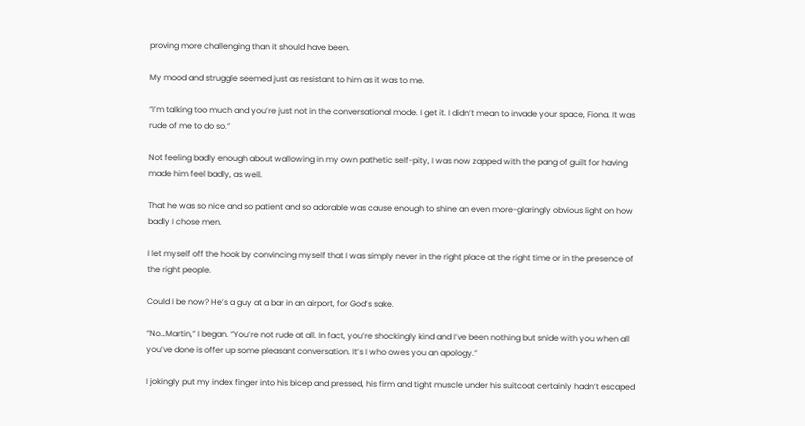proving more challenging than it should have been.

My mood and struggle seemed just as resistant to him as it was to me.

“I’m talking too much and you’re just not in the conversational mode. I get it. I didn’t mean to invade your space, Fiona. It was rude of me to do so.”

Not feeling badly enough about wallowing in my own pathetic self-pity, I was now zapped with the pang of guilt for having made him feel badly, as well.

That he was so nice and so patient and so adorable was cause enough to shine an even more-glaringly obvious light on how badly I chose men.

I let myself off the hook by convincing myself that I was simply never in the right place at the right time or in the presence of the right people.

Could I be now? He’s a guy at a bar in an airport, for God’s sake.

“No…Martin,” I began. “You’re not rude at all. In fact, you’re shockingly kind and I’ve been nothing but snide with you when all you’ve done is offer up some pleasant conversation. It’s I who owes you an apology.”

I jokingly put my index finger into his bicep and pressed, his firm and tight muscle under his suitcoat certainly hadn’t escaped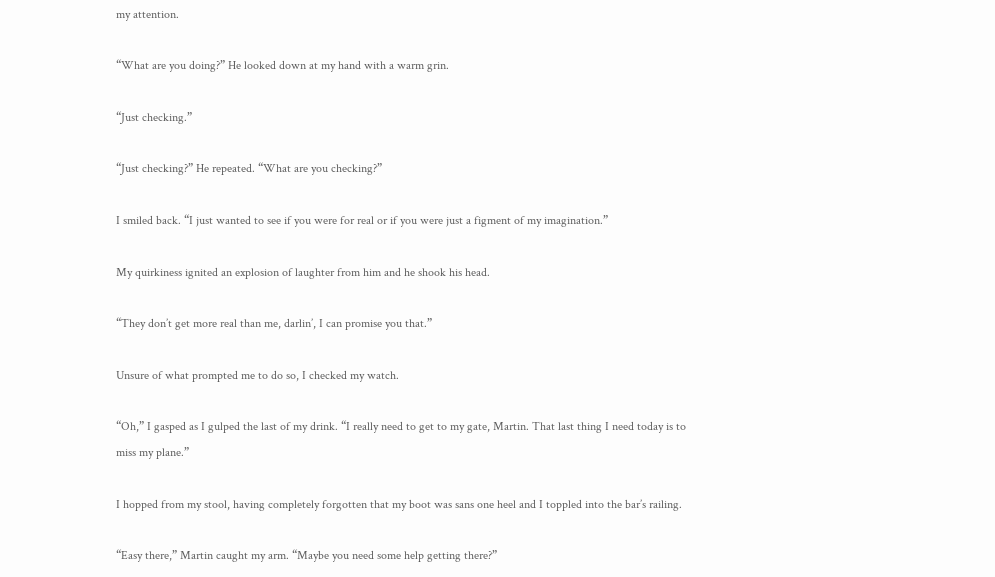my attention.

“What are you doing?” He looked down at my hand with a warm grin.

“Just checking.”

“Just checking?” He repeated. “What are you checking?”

I smiled back. “I just wanted to see if you were for real or if you were just a figment of my imagination.”

My quirkiness ignited an explosion of laughter from him and he shook his head.

“They don’t get more real than me, darlin’, I can promise you that.”

Unsure of what prompted me to do so, I checked my watch.

“Oh,” I gasped as I gulped the last of my drink. “I really need to get to my gate, Martin. That last thing I need today is to miss my plane.”

I hopped from my stool, having completely forgotten that my boot was sans one heel and I toppled into the bar’s railing.

“Easy there,” Martin caught my arm. “Maybe you need some help getting there?”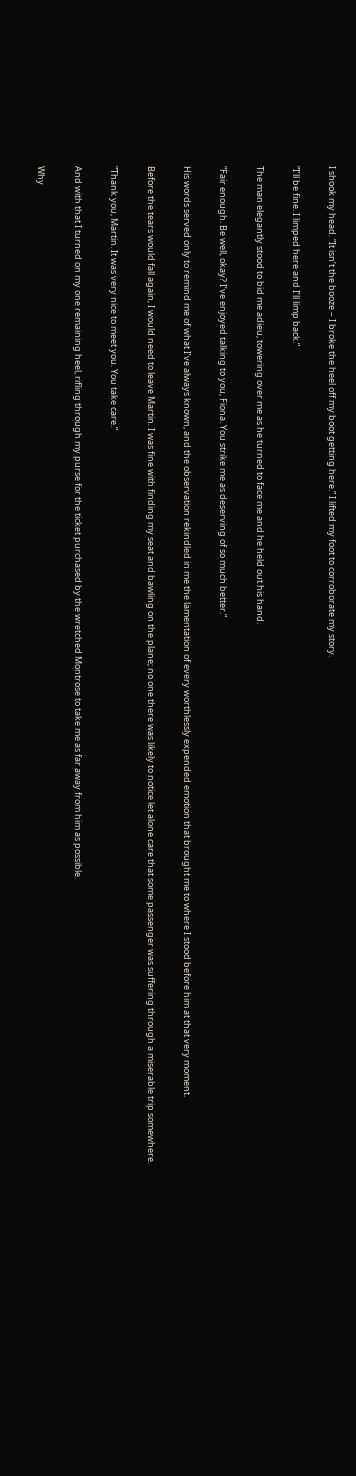I shook my head. “It isn’t the booze – I broke the heel off my boot getting here.” I lifted my foot to corroborate my story.

“I’ll be fine. I limped here and I’ll limp back.”

The man elegantly stood to bid me adieu, towering over me as he turned to face me and he held out his hand.

“Fair enough. Be well, okay? I’ve enjoyed talking to you, Fiona. You strike me as deserving of so much better.”

His words served only to remind me of what I’ve always known, and the observation rekindled in me the lamentation of every worthlessly expended emotion that brought me to where I stood before him at that very moment.

Before the tears would fall again, I would need to leave Martin. I was fine with finding my seat and bawling on the plane; no one there was likely to notice let alone care that some passenger was suffering through a miserable trip somewhere.

“Thank you, Martin. It was very nice to meet you. You take care.”

And with that I turned on my one remaining heel, rifling through my purse for the ticket purchased by the wretched Montrose to take me as far away from him as possible.

Why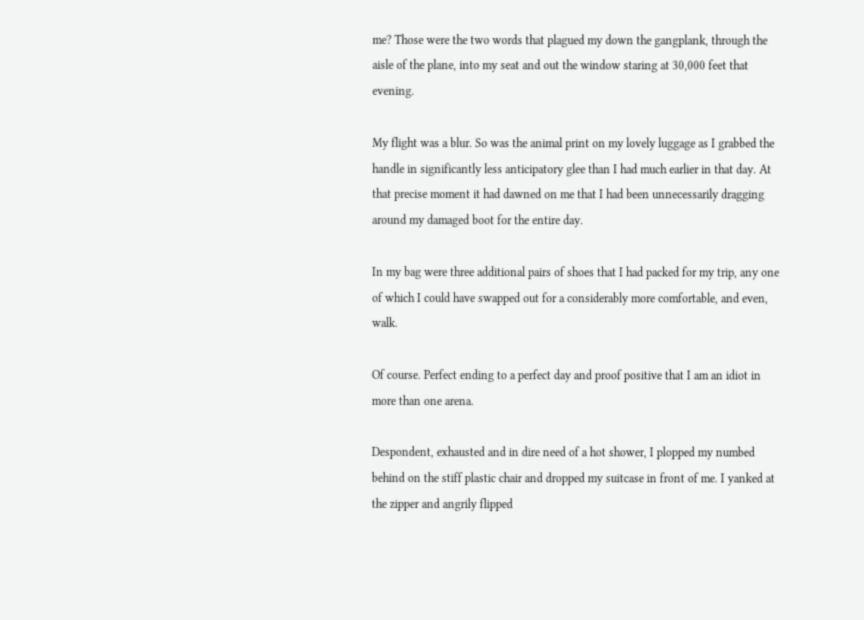me? Those were the two words that plagued my down the gangplank, through the aisle of the plane, into my seat and out the window staring at 30,000 feet that evening.

My flight was a blur. So was the animal print on my lovely luggage as I grabbed the handle in significantly less anticipatory glee than I had much earlier in that day. At that precise moment it had dawned on me that I had been unnecessarily dragging around my damaged boot for the entire day.

In my bag were three additional pairs of shoes that I had packed for my trip, any one of which I could have swapped out for a considerably more comfortable, and even, walk.

Of course. Perfect ending to a perfect day and proof positive that I am an idiot in more than one arena.

Despondent, exhausted and in dire need of a hot shower, I plopped my numbed behind on the stiff plastic chair and dropped my suitcase in front of me. I yanked at the zipper and angrily flipped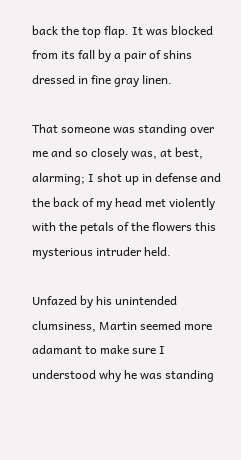back the top flap. It was blocked from its fall by a pair of shins dressed in fine gray linen.

That someone was standing over me and so closely was, at best, alarming; I shot up in defense and the back of my head met violently with the petals of the flowers this mysterious intruder held.

Unfazed by his unintended clumsiness, Martin seemed more adamant to make sure I understood why he was standing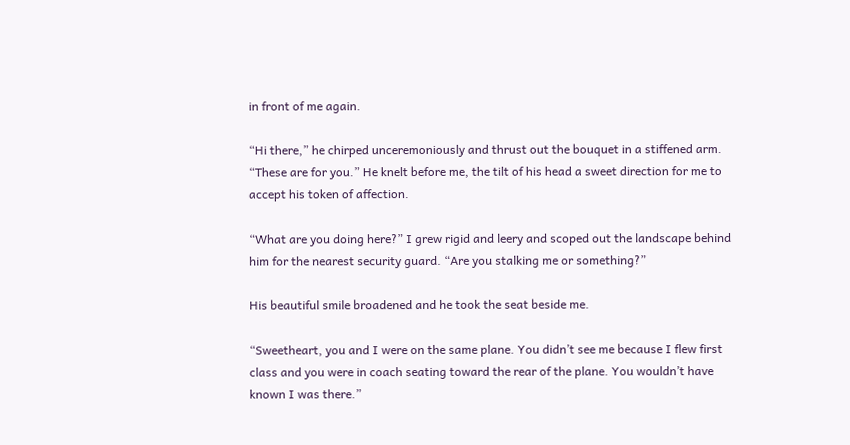in front of me again.

“Hi there,” he chirped unceremoniously and thrust out the bouquet in a stiffened arm. “These are for you.” He knelt before me, the tilt of his head a sweet direction for me to accept his token of affection.

“What are you doing here?” I grew rigid and leery and scoped out the landscape behind him for the nearest security guard. “Are you stalking me or something?”

His beautiful smile broadened and he took the seat beside me.

“Sweetheart, you and I were on the same plane. You didn’t see me because I flew first class and you were in coach seating toward the rear of the plane. You wouldn’t have known I was there.”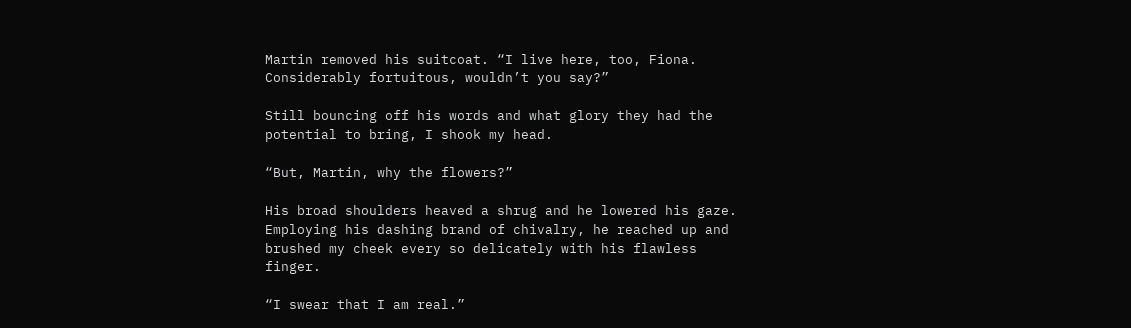Martin removed his suitcoat. “I live here, too, Fiona. Considerably fortuitous, wouldn’t you say?”

Still bouncing off his words and what glory they had the potential to bring, I shook my head.

“But, Martin, why the flowers?”

His broad shoulders heaved a shrug and he lowered his gaze. Employing his dashing brand of chivalry, he reached up and brushed my cheek every so delicately with his flawless finger.

“I swear that I am real.”